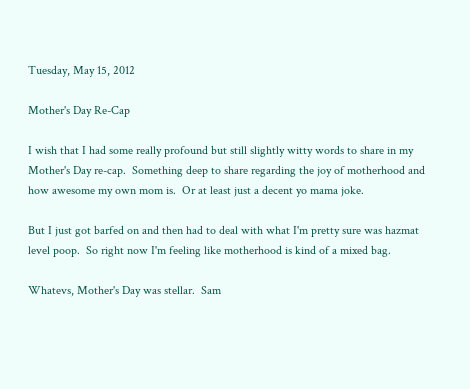Tuesday, May 15, 2012

Mother's Day Re-Cap

I wish that I had some really profound but still slightly witty words to share in my Mother's Day re-cap.  Something deep to share regarding the joy of motherhood and how awesome my own mom is.  Or at least just a decent yo mama joke.

But I just got barfed on and then had to deal with what I'm pretty sure was hazmat level poop.  So right now I'm feeling like motherhood is kind of a mixed bag.

Whatevs, Mother's Day was stellar.  Sam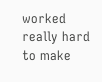worked really hard to make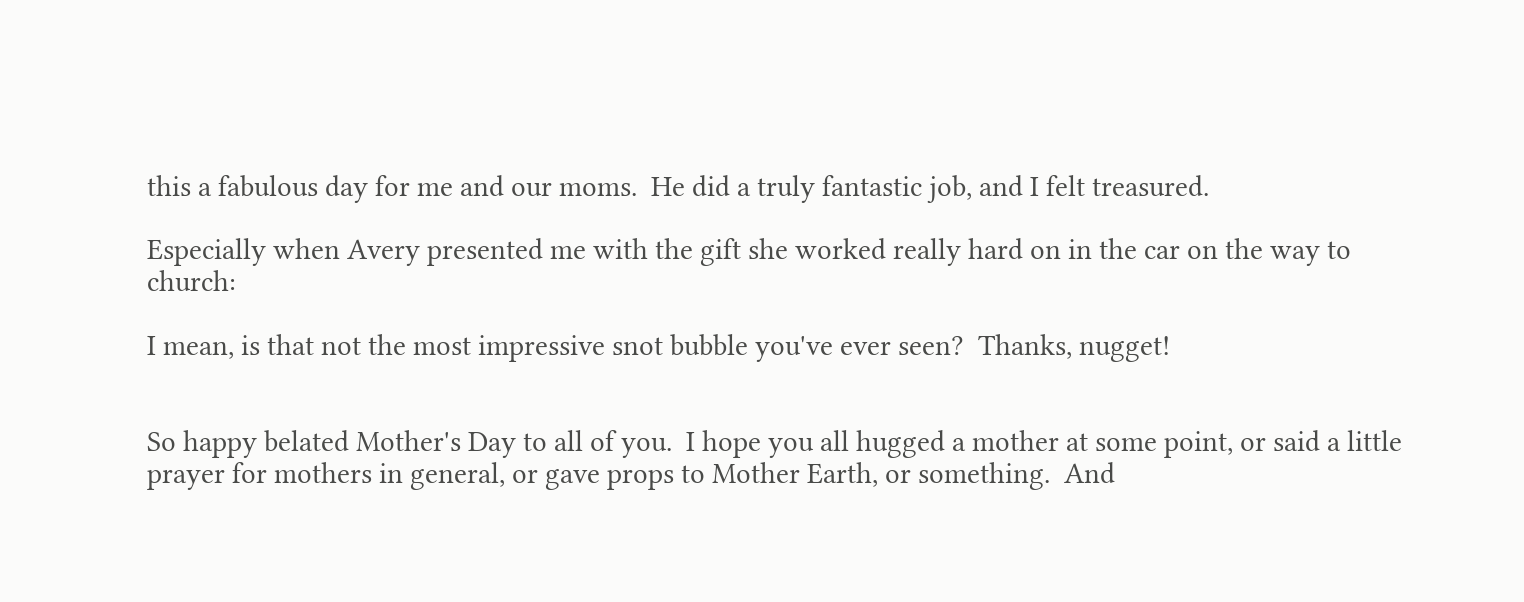this a fabulous day for me and our moms.  He did a truly fantastic job, and I felt treasured.

Especially when Avery presented me with the gift she worked really hard on in the car on the way to church:

I mean, is that not the most impressive snot bubble you've ever seen?  Thanks, nugget!


So happy belated Mother's Day to all of you.  I hope you all hugged a mother at some point, or said a little prayer for mothers in general, or gave props to Mother Earth, or something.  And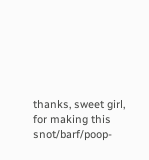thanks, sweet girl, for making this snot/barf/poop-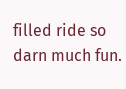filled ride so darn much fun.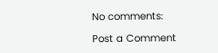No comments:

Post a Comment